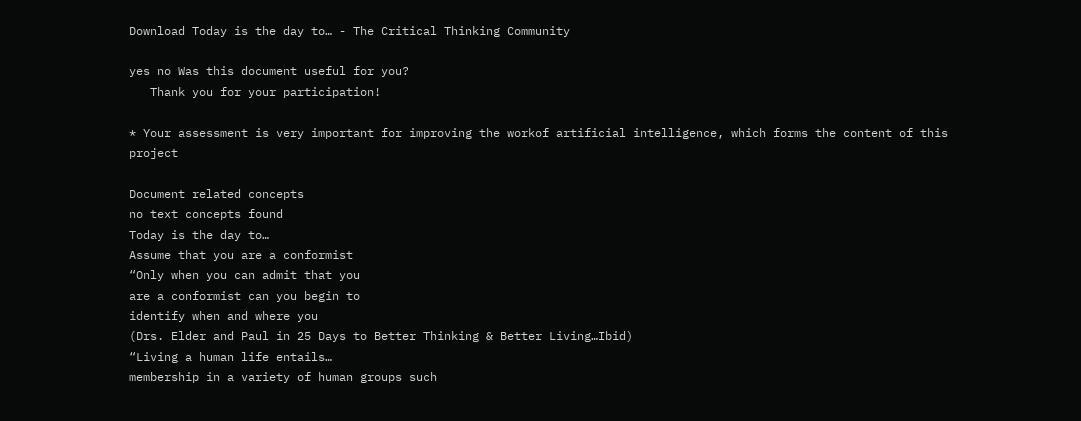Download Today is the day to… - The Critical Thinking Community

yes no Was this document useful for you?
   Thank you for your participation!

* Your assessment is very important for improving the workof artificial intelligence, which forms the content of this project

Document related concepts
no text concepts found
Today is the day to…
Assume that you are a conformist
“Only when you can admit that you
are a conformist can you begin to
identify when and where you
(Drs. Elder and Paul in 25 Days to Better Thinking & Better Living…Ibid)
“Living a human life entails…
membership in a variety of human groups such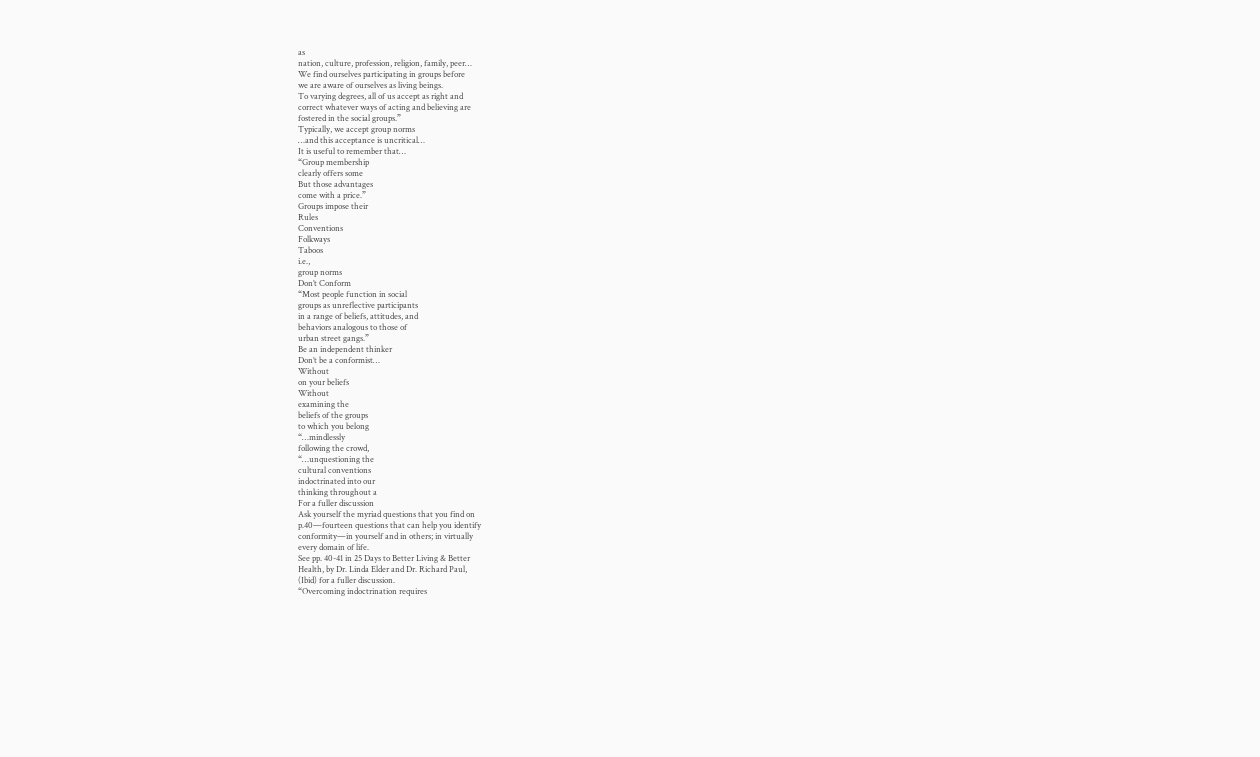as
nation, culture, profession, religion, family, peer…
We find ourselves participating in groups before
we are aware of ourselves as living beings.
To varying degrees, all of us accept as right and
correct whatever ways of acting and believing are
fostered in the social groups.”
Typically, we accept group norms
…and this acceptance is uncritical…
It is useful to remember that…
“Group membership
clearly offers some
But those advantages
come with a price.”
Groups impose their
Rules
Conventions
Folkways
Taboos
i.e.,
group norms
Don’t Conform
“Most people function in social
groups as unreflective participants
in a range of beliefs, attitudes, and
behaviors analogous to those of
urban street gangs.”
Be an independent thinker
Don’t be a conformist…
Without
on your beliefs
Without
examining the
beliefs of the groups
to which you belong
“…mindlessly
following the crowd,
“…unquestioning the
cultural conventions
indoctrinated into our
thinking throughout a
For a fuller discussion
Ask yourself the myriad questions that you find on
p.40—fourteen questions that can help you identify
conformity—in yourself and in others; in virtually
every domain of life.
See pp. 40-41 in 25 Days to Better Living & Better
Health, by Dr. Linda Elder and Dr. Richard Paul,
(Ibid) for a fuller discussion.
“Overcoming indoctrination requires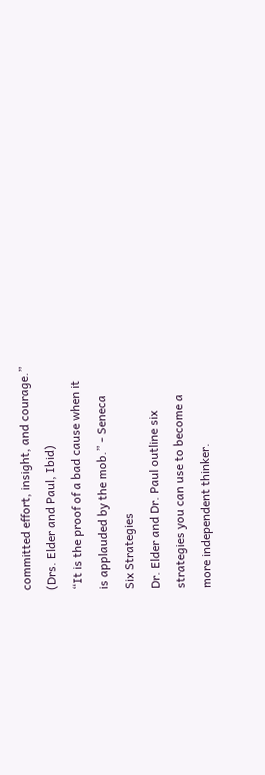committed effort, insight, and courage.”
(Drs. Elder and Paul, Ibid)
“It is the proof of a bad cause when it
is applauded by the mob.” - Seneca
Six Strategies
Dr. Elder and Dr. Paul outline six
strategies you can use to become a
more independent thinker.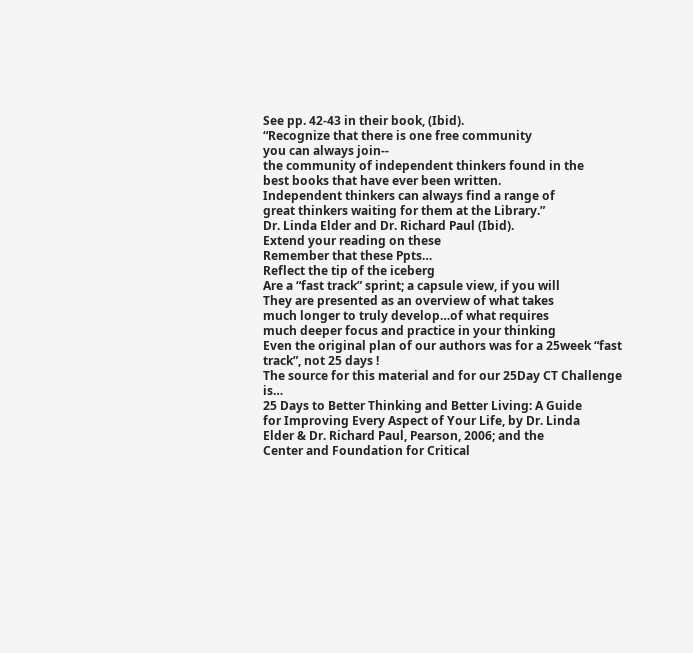See pp. 42-43 in their book, (Ibid).
“Recognize that there is one free community
you can always join--
the community of independent thinkers found in the
best books that have ever been written.
Independent thinkers can always find a range of
great thinkers waiting for them at the Library.”
Dr. Linda Elder and Dr. Richard Paul (Ibid).
Extend your reading on these
Remember that these Ppts…
Reflect the tip of the iceberg
Are a “fast track” sprint; a capsule view, if you will
They are presented as an overview of what takes
much longer to truly develop…of what requires
much deeper focus and practice in your thinking
Even the original plan of our authors was for a 25week “fast track”, not 25 days !
The source for this material and for our 25Day CT Challenge is…
25 Days to Better Thinking and Better Living: A Guide
for Improving Every Aspect of Your Life, by Dr. Linda
Elder & Dr. Richard Paul, Pearson, 2006; and the
Center and Foundation for Critical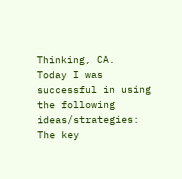Thinking, CA.
Today I was successful in using the following ideas/strategies:
The key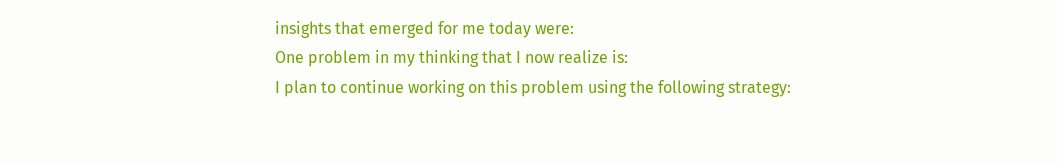insights that emerged for me today were:
One problem in my thinking that I now realize is:
I plan to continue working on this problem using the following strategy: